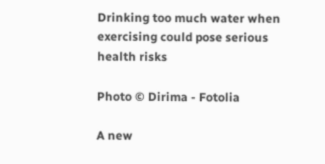Drinking too much water when exercising could pose serious health risks

Photo © Dirima - Fotolia

A new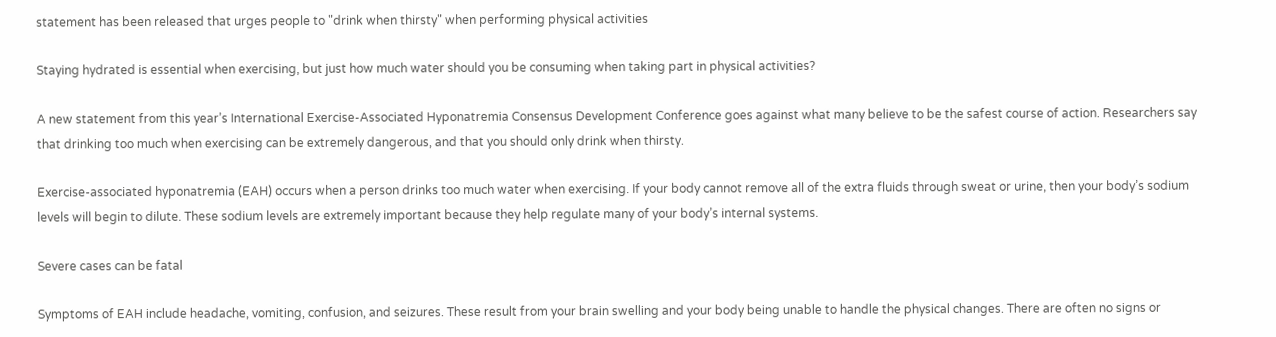statement has been released that urges people to "drink when thirsty" when performing physical activities

Staying hydrated is essential when exercising, but just how much water should you be consuming when taking part in physical activities?

A new statement from this year’s International Exercise-Associated Hyponatremia Consensus Development Conference goes against what many believe to be the safest course of action. Researchers say that drinking too much when exercising can be extremely dangerous, and that you should only drink when thirsty.

Exercise-associated hyponatremia (EAH) occurs when a person drinks too much water when exercising. If your body cannot remove all of the extra fluids through sweat or urine, then your body’s sodium levels will begin to dilute. These sodium levels are extremely important because they help regulate many of your body’s internal systems.

Severe cases can be fatal

Symptoms of EAH include headache, vomiting, confusion, and seizures. These result from your brain swelling and your body being unable to handle the physical changes. There are often no signs or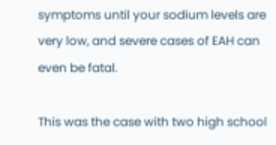symptoms until your sodium levels are very low, and severe cases of EAH can even be fatal.

This was the case with two high school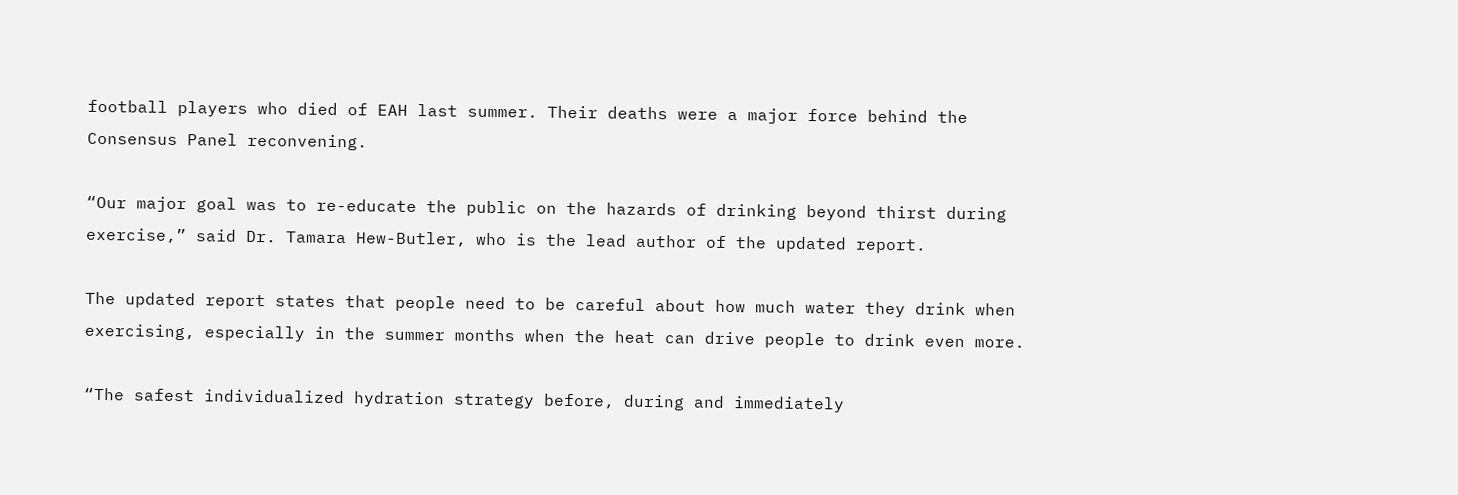football players who died of EAH last summer. Their deaths were a major force behind the Consensus Panel reconvening.

“Our major goal was to re-educate the public on the hazards of drinking beyond thirst during exercise,” said Dr. Tamara Hew-Butler, who is the lead author of the updated report.

The updated report states that people need to be careful about how much water they drink when exercising, especially in the summer months when the heat can drive people to drink even more.

“The safest individualized hydration strategy before, during and immediately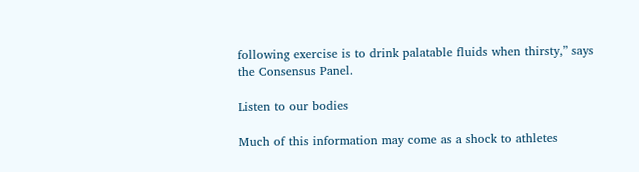following exercise is to drink palatable fluids when thirsty,” says the Consensus Panel.

Listen to our bodies

Much of this information may come as a shock to athletes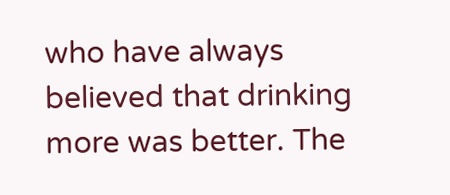who have always believed that drinking more was better. The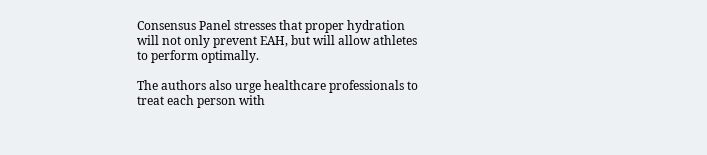Consensus Panel stresses that proper hydration will not only prevent EAH, but will allow athletes to perform optimally.

The authors also urge healthcare professionals to treat each person with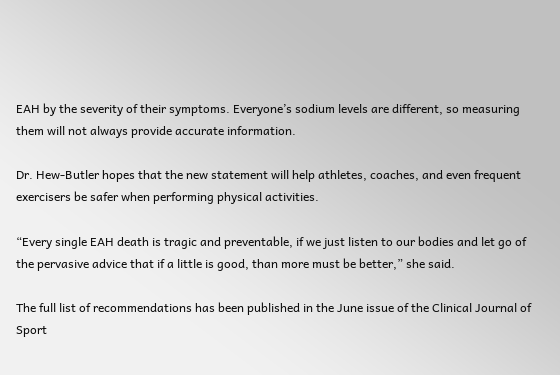EAH by the severity of their symptoms. Everyone’s sodium levels are different, so measuring them will not always provide accurate information.

Dr. Hew-Butler hopes that the new statement will help athletes, coaches, and even frequent exercisers be safer when performing physical activities.

“Every single EAH death is tragic and preventable, if we just listen to our bodies and let go of the pervasive advice that if a little is good, than more must be better,” she said.

The full list of recommendations has been published in the June issue of the Clinical Journal of Sport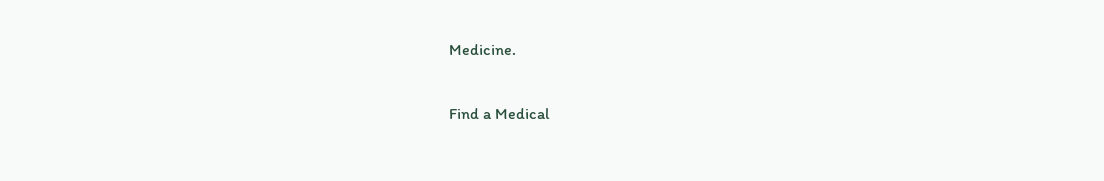Medicine.

Find a Medical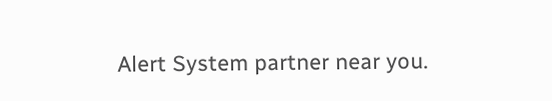Alert System partner near you.